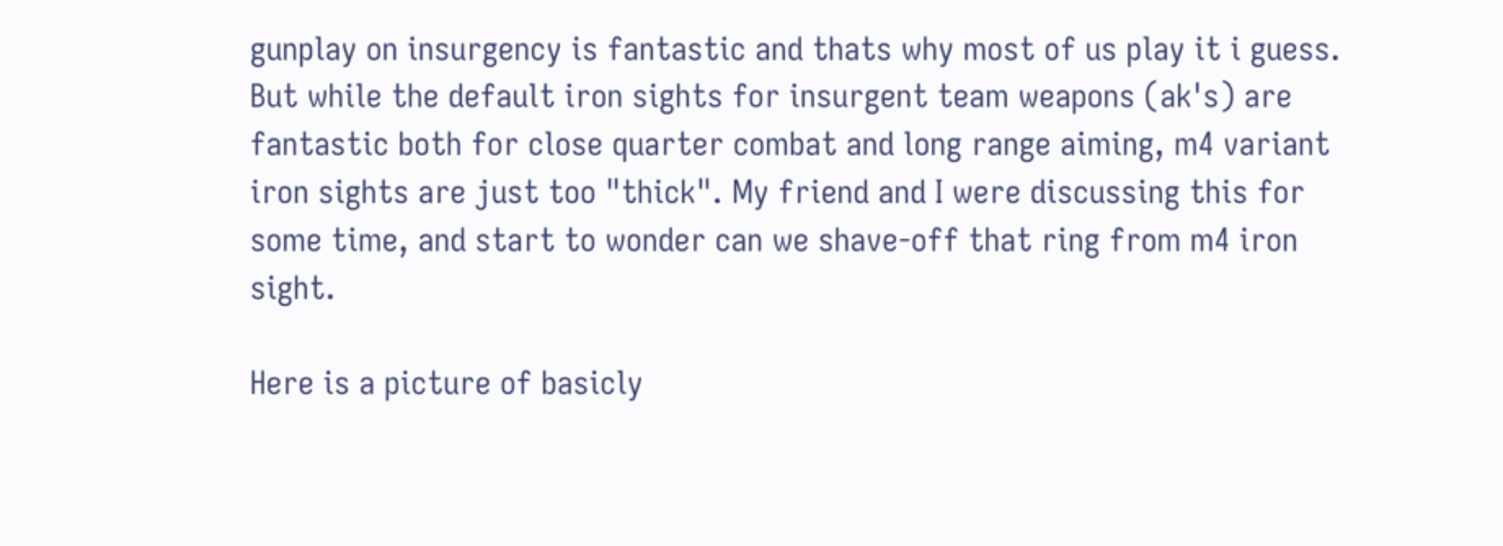gunplay on insurgency is fantastic and thats why most of us play it i guess. But while the default iron sights for insurgent team weapons (ak's) are fantastic both for close quarter combat and long range aiming, m4 variant iron sights are just too "thick". My friend and I were discussing this for some time, and start to wonder can we shave-off that ring from m4 iron sight.

Here is a picture of basicly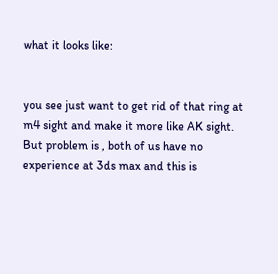what it looks like:


you see just want to get rid of that ring at m4 sight and make it more like AK sight.
But problem is , both of us have no experience at 3ds max and this is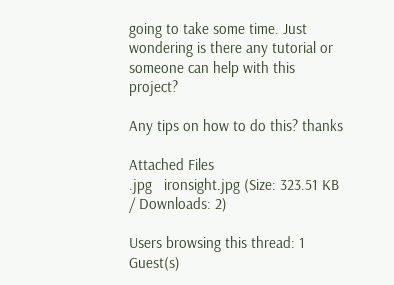going to take some time. Just wondering is there any tutorial or someone can help with this project?

Any tips on how to do this? thanks

Attached Files
.jpg   ironsight.jpg (Size: 323.51 KB / Downloads: 2)

Users browsing this thread: 1 Guest(s)